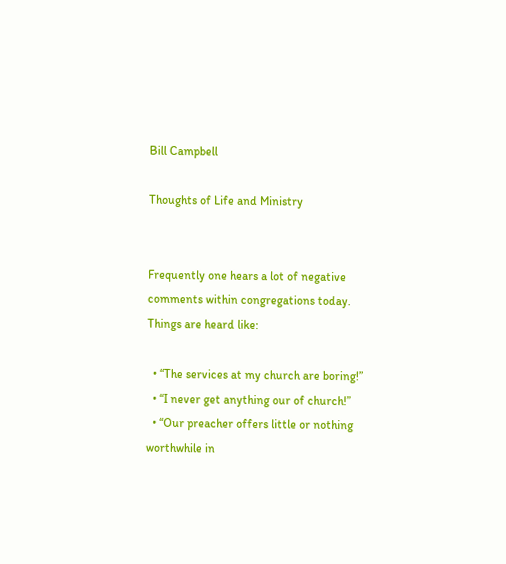Bill Campbell

Thoughts of Life and Ministry


Frequently one hears a lot of negative comments within congregations today. Things are heard like:

  • “The services at my church are boring!”
  • “I never get anything our of church!”
  • “Our preacher offers little or nothing worthwhile in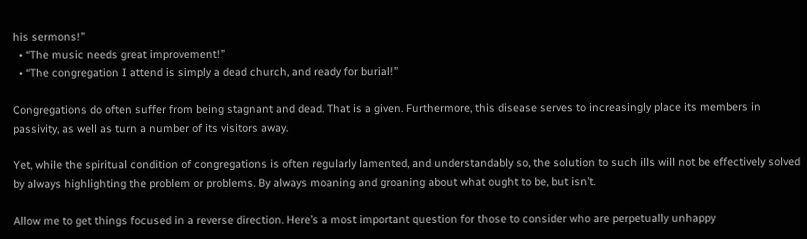his sermons!”
  • “The music needs great improvement!”
  • “The congregation I attend is simply a dead church, and ready for burial!”

Congregations do often suffer from being stagnant and dead. That is a given. Furthermore, this disease serves to increasingly place its members in passivity, as well as turn a number of its visitors away.

Yet, while the spiritual condition of congregations is often regularly lamented, and understandably so, the solution to such ills will not be effectively solved by always highlighting the problem or problems. By always moaning and groaning about what ought to be, but isn’t.

Allow me to get things focused in a reverse direction. Here’s a most important question for those to consider who are perpetually unhappy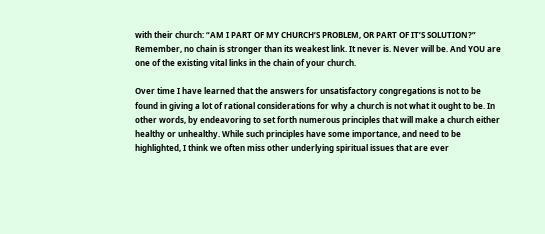with their church: “AM I PART OF MY CHURCH’S PROBLEM, OR PART OF IT’S SOLUTION?” Remember, no chain is stronger than its weakest link. It never is. Never will be. And YOU are one of the existing vital links in the chain of your church.

Over time I have learned that the answers for unsatisfactory congregations is not to be found in giving a lot of rational considerations for why a church is not what it ought to be. In other words, by endeavoring to set forth numerous principles that will make a church either healthy or unhealthy. While such principles have some importance, and need to be highlighted, I think we often miss other underlying spiritual issues that are ever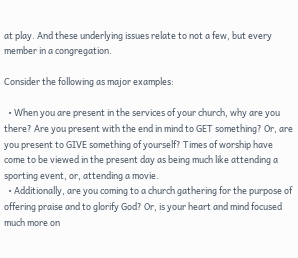at play. And these underlying issues relate to not a few, but every member in a congregation.

Consider the following as major examples:

  • When you are present in the services of your church, why are you there? Are you present with the end in mind to GET something? Or, are you present to GIVE something of yourself? Times of worship have come to be viewed in the present day as being much like attending a sporting event, or, attending a movie.
  • Additionally, are you coming to a church gathering for the purpose of offering praise and to glorify God? Or, is your heart and mind focused much more on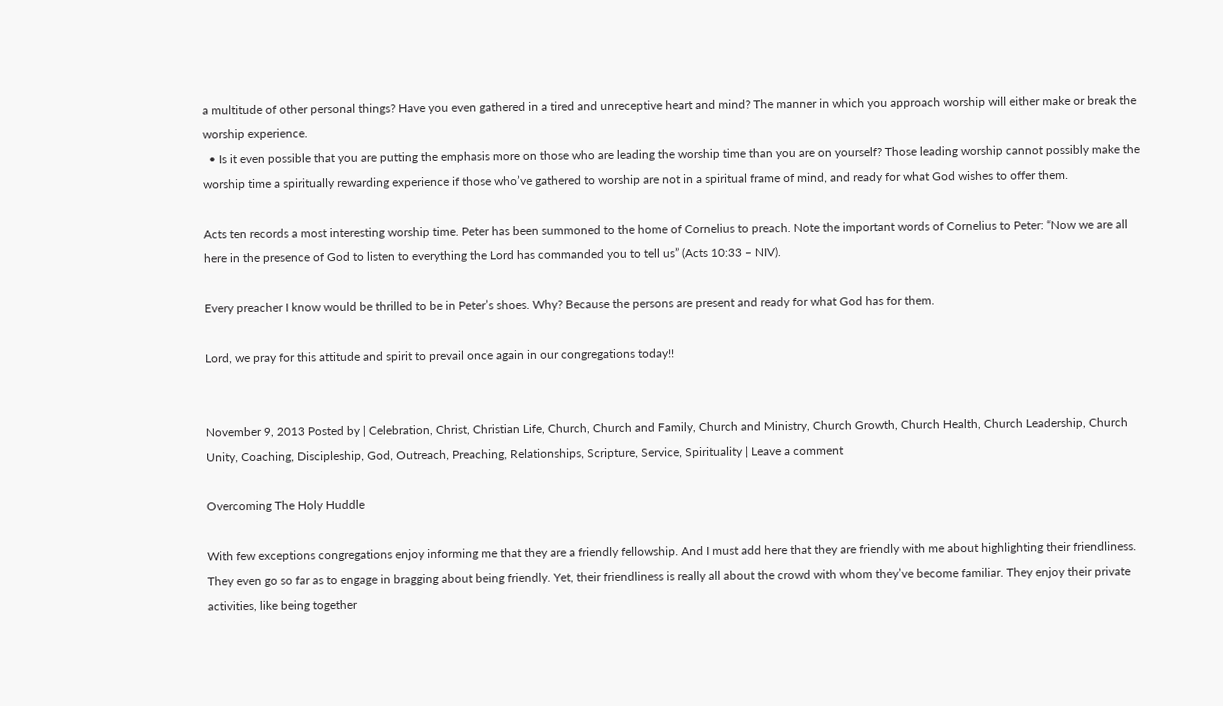a multitude of other personal things? Have you even gathered in a tired and unreceptive heart and mind? The manner in which you approach worship will either make or break the worship experience.
  • Is it even possible that you are putting the emphasis more on those who are leading the worship time than you are on yourself? Those leading worship cannot possibly make the worship time a spiritually rewarding experience if those who’ve gathered to worship are not in a spiritual frame of mind, and ready for what God wishes to offer them.

Acts ten records a most interesting worship time. Peter has been summoned to the home of Cornelius to preach. Note the important words of Cornelius to Peter: “Now we are all here in the presence of God to listen to everything the Lord has commanded you to tell us” (Acts 10:33 – NIV).

Every preacher I know would be thrilled to be in Peter’s shoes. Why? Because the persons are present and ready for what God has for them.

Lord, we pray for this attitude and spirit to prevail once again in our congregations today!!


November 9, 2013 Posted by | Celebration, Christ, Christian Life, Church, Church and Family, Church and Ministry, Church Growth, Church Health, Church Leadership, Church Unity, Coaching, Discipleship, God, Outreach, Preaching, Relationships, Scripture, Service, Spirituality | Leave a comment

Overcoming The Holy Huddle

With few exceptions congregations enjoy informing me that they are a friendly fellowship. And I must add here that they are friendly with me about highlighting their friendliness. They even go so far as to engage in bragging about being friendly. Yet, their friendliness is really all about the crowd with whom they’ve become familiar. They enjoy their private activities, like being together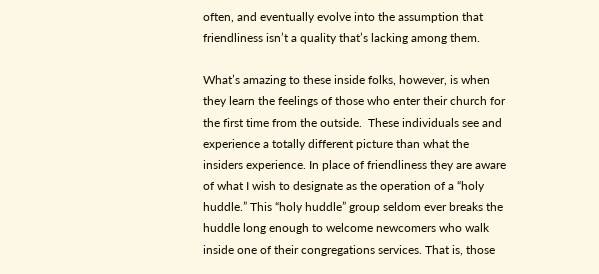often, and eventually evolve into the assumption that friendliness isn’t a quality that’s lacking among them.

What’s amazing to these inside folks, however, is when they learn the feelings of those who enter their church for the first time from the outside.  These individuals see and experience a totally different picture than what the insiders experience. In place of friendliness they are aware of what I wish to designate as the operation of a “holy huddle.” This “holy huddle” group seldom ever breaks the huddle long enough to welcome newcomers who walk inside one of their congregations services. That is, those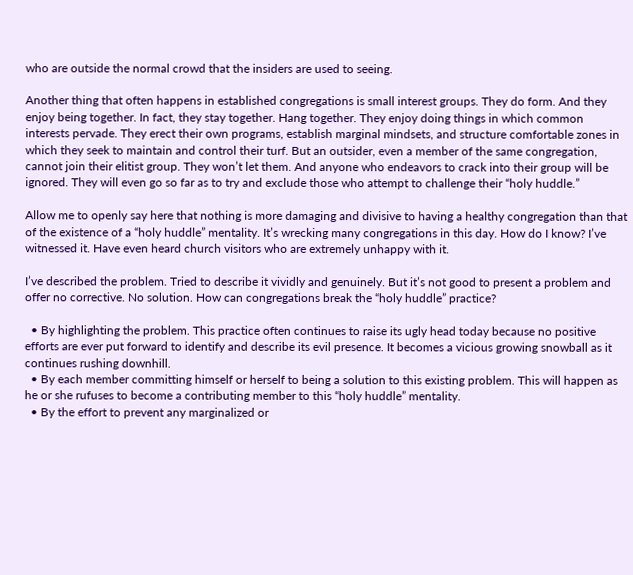who are outside the normal crowd that the insiders are used to seeing.

Another thing that often happens in established congregations is small interest groups. They do form. And they enjoy being together. In fact, they stay together. Hang together. They enjoy doing things in which common interests pervade. They erect their own programs, establish marginal mindsets, and structure comfortable zones in which they seek to maintain and control their turf. But an outsider, even a member of the same congregation, cannot join their elitist group. They won’t let them. And anyone who endeavors to crack into their group will be ignored. They will even go so far as to try and exclude those who attempt to challenge their “holy huddle.”

Allow me to openly say here that nothing is more damaging and divisive to having a healthy congregation than that of the existence of a “holy huddle” mentality. It’s wrecking many congregations in this day. How do I know? I’ve witnessed it. Have even heard church visitors who are extremely unhappy with it.

I’ve described the problem. Tried to describe it vividly and genuinely. But it’s not good to present a problem and offer no corrective. No solution. How can congregations break the “holy huddle” practice?

  • By highlighting the problem. This practice often continues to raise its ugly head today because no positive efforts are ever put forward to identify and describe its evil presence. It becomes a vicious growing snowball as it continues rushing downhill.
  • By each member committing himself or herself to being a solution to this existing problem. This will happen as he or she rufuses to become a contributing member to this “holy huddle” mentality.
  • By the effort to prevent any marginalized or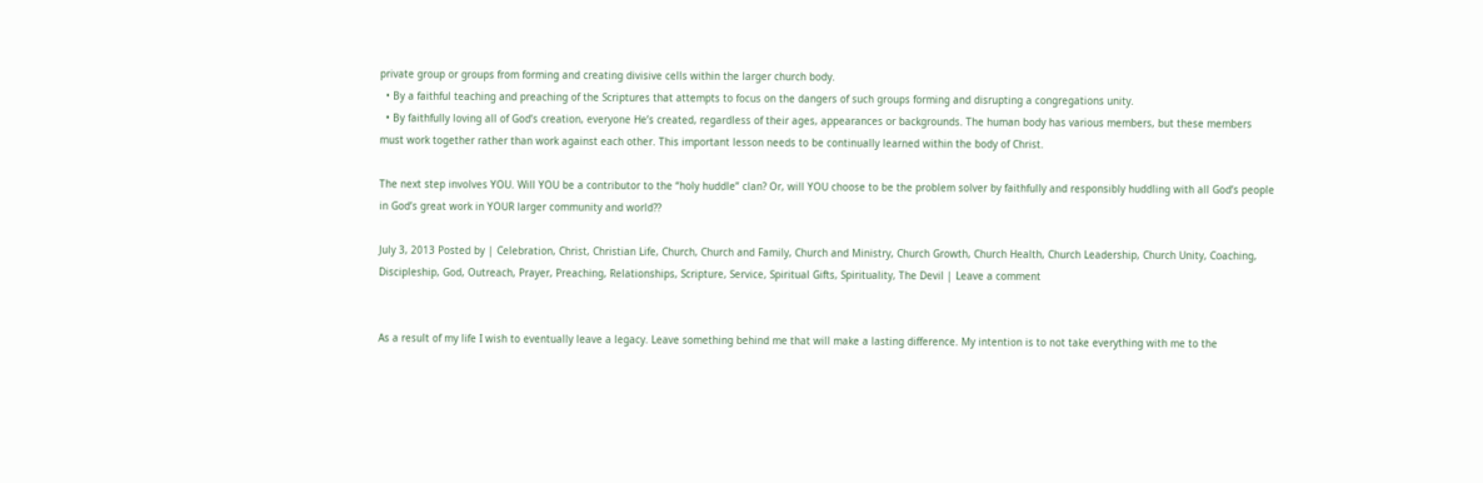private group or groups from forming and creating divisive cells within the larger church body.
  • By a faithful teaching and preaching of the Scriptures that attempts to focus on the dangers of such groups forming and disrupting a congregations unity.
  • By faithfully loving all of God’s creation, everyone He’s created, regardless of their ages, appearances or backgrounds. The human body has various members, but these members must work together rather than work against each other. This important lesson needs to be continually learned within the body of Christ.

The next step involves YOU. Will YOU be a contributor to the “holy huddle” clan? Or, will YOU choose to be the problem solver by faithfully and responsibly huddling with all God’s people in God’s great work in YOUR larger community and world??

July 3, 2013 Posted by | Celebration, Christ, Christian Life, Church, Church and Family, Church and Ministry, Church Growth, Church Health, Church Leadership, Church Unity, Coaching, Discipleship, God, Outreach, Prayer, Preaching, Relationships, Scripture, Service, Spiritual Gifts, Spirituality, The Devil | Leave a comment


As a result of my life I wish to eventually leave a legacy. Leave something behind me that will make a lasting difference. My intention is to not take everything with me to the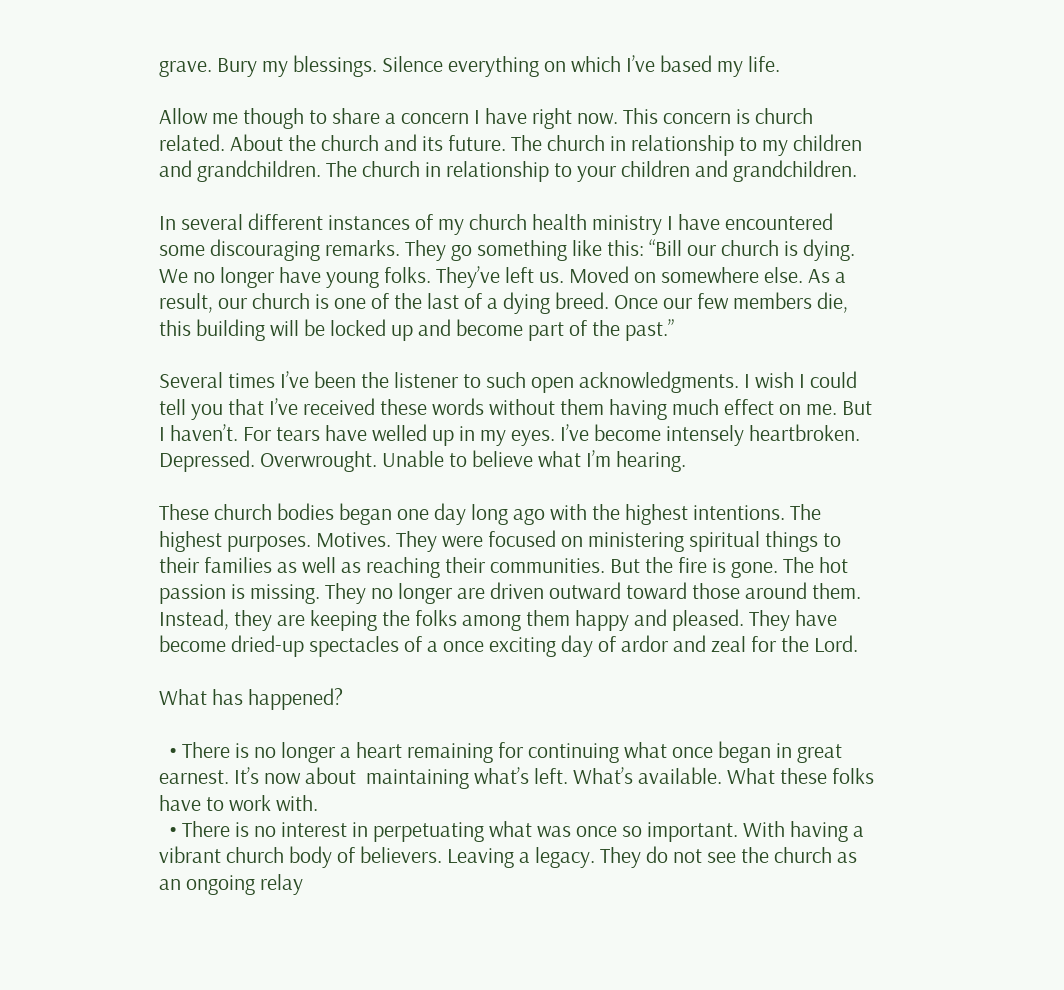grave. Bury my blessings. Silence everything on which I’ve based my life.

Allow me though to share a concern I have right now. This concern is church related. About the church and its future. The church in relationship to my children and grandchildren. The church in relationship to your children and grandchildren.

In several different instances of my church health ministry I have encountered some discouraging remarks. They go something like this: “Bill our church is dying. We no longer have young folks. They’ve left us. Moved on somewhere else. As a result, our church is one of the last of a dying breed. Once our few members die, this building will be locked up and become part of the past.”

Several times I’ve been the listener to such open acknowledgments. I wish I could tell you that I’ve received these words without them having much effect on me. But I haven’t. For tears have welled up in my eyes. I’ve become intensely heartbroken. Depressed. Overwrought. Unable to believe what I’m hearing.

These church bodies began one day long ago with the highest intentions. The highest purposes. Motives. They were focused on ministering spiritual things to their families as well as reaching their communities. But the fire is gone. The hot passion is missing. They no longer are driven outward toward those around them. Instead, they are keeping the folks among them happy and pleased. They have become dried-up spectacles of a once exciting day of ardor and zeal for the Lord.

What has happened?

  • There is no longer a heart remaining for continuing what once began in great earnest. It’s now about  maintaining what’s left. What’s available. What these folks have to work with.
  • There is no interest in perpetuating what was once so important. With having a vibrant church body of believers. Leaving a legacy. They do not see the church as an ongoing relay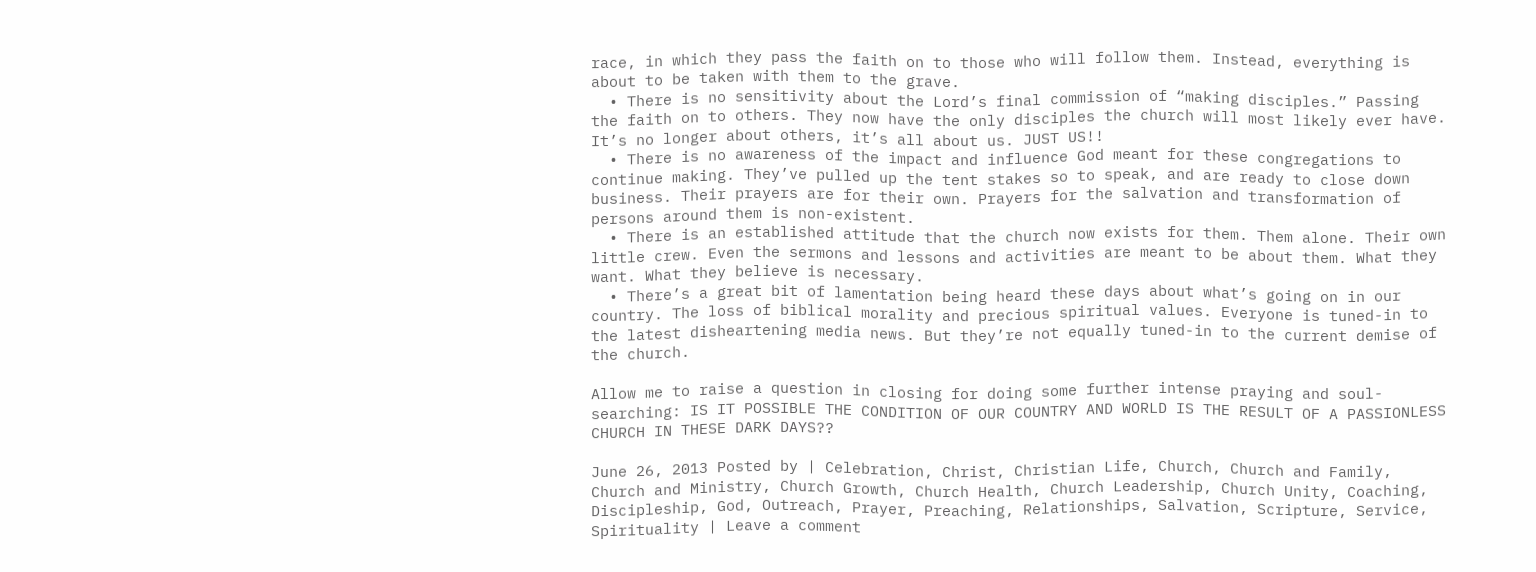race, in which they pass the faith on to those who will follow them. Instead, everything is about to be taken with them to the grave.
  • There is no sensitivity about the Lord’s final commission of “making disciples.” Passing the faith on to others. They now have the only disciples the church will most likely ever have. It’s no longer about others, it’s all about us. JUST US!!
  • There is no awareness of the impact and influence God meant for these congregations to continue making. They’ve pulled up the tent stakes so to speak, and are ready to close down business. Their prayers are for their own. Prayers for the salvation and transformation of persons around them is non-existent.
  • There is an established attitude that the church now exists for them. Them alone. Their own little crew. Even the sermons and lessons and activities are meant to be about them. What they want. What they believe is necessary.
  • There’s a great bit of lamentation being heard these days about what’s going on in our country. The loss of biblical morality and precious spiritual values. Everyone is tuned-in to the latest disheartening media news. But they’re not equally tuned-in to the current demise of the church.

Allow me to raise a question in closing for doing some further intense praying and soul-searching: IS IT POSSIBLE THE CONDITION OF OUR COUNTRY AND WORLD IS THE RESULT OF A PASSIONLESS  CHURCH IN THESE DARK DAYS??

June 26, 2013 Posted by | Celebration, Christ, Christian Life, Church, Church and Family, Church and Ministry, Church Growth, Church Health, Church Leadership, Church Unity, Coaching, Discipleship, God, Outreach, Prayer, Preaching, Relationships, Salvation, Scripture, Service, Spirituality | Leave a comment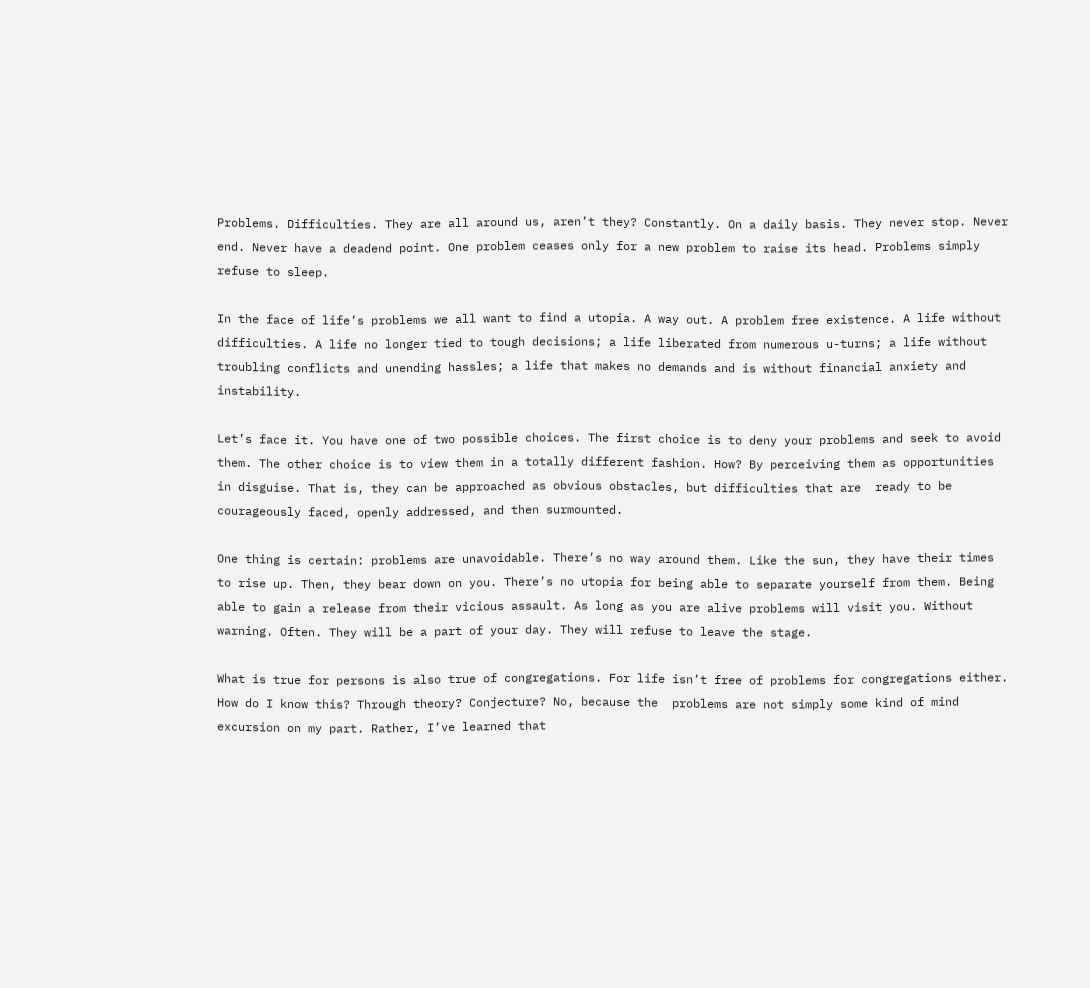Problems. Difficulties. They are all around us, aren’t they? Constantly. On a daily basis. They never stop. Never end. Never have a deadend point. One problem ceases only for a new problem to raise its head. Problems simply refuse to sleep.

In the face of life’s problems we all want to find a utopia. A way out. A problem free existence. A life without difficulties. A life no longer tied to tough decisions; a life liberated from numerous u-turns; a life without troubling conflicts and unending hassles; a life that makes no demands and is without financial anxiety and instability.

Let’s face it. You have one of two possible choices. The first choice is to deny your problems and seek to avoid them. The other choice is to view them in a totally different fashion. How? By perceiving them as opportunities in disguise. That is, they can be approached as obvious obstacles, but difficulties that are  ready to be courageously faced, openly addressed, and then surmounted.

One thing is certain: problems are unavoidable. There’s no way around them. Like the sun, they have their times to rise up. Then, they bear down on you. There’s no utopia for being able to separate yourself from them. Being able to gain a release from their vicious assault. As long as you are alive problems will visit you. Without warning. Often. They will be a part of your day. They will refuse to leave the stage.

What is true for persons is also true of congregations. For life isn’t free of problems for congregations either. How do I know this? Through theory? Conjecture? No, because the  problems are not simply some kind of mind excursion on my part. Rather, I’ve learned that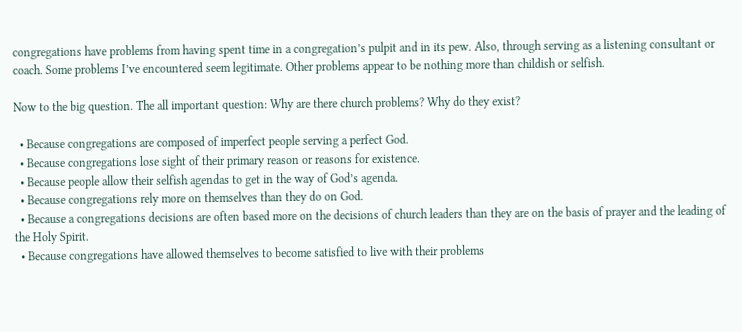congregations have problems from having spent time in a congregation’s pulpit and in its pew. Also, through serving as a listening consultant or coach. Some problems I’ve encountered seem legitimate. Other problems appear to be nothing more than childish or selfish.

Now to the big question. The all important question: Why are there church problems? Why do they exist?

  • Because congregations are composed of imperfect people serving a perfect God.
  • Because congregations lose sight of their primary reason or reasons for existence.
  • Because people allow their selfish agendas to get in the way of God’s agenda.
  • Because congregations rely more on themselves than they do on God.
  • Because a congregations decisions are often based more on the decisions of church leaders than they are on the basis of prayer and the leading of the Holy Spirit.
  • Because congregations have allowed themselves to become satisfied to live with their problems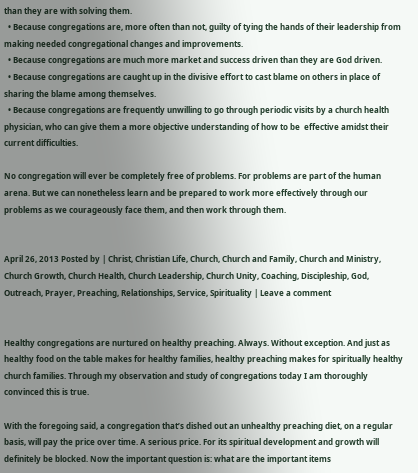than they are with solving them.
  • Because congregations are, more often than not, guilty of tying the hands of their leadership from making needed congregational changes and improvements.
  • Because congregations are much more market and success driven than they are God driven.
  • Because congregations are caught up in the divisive effort to cast blame on others in place of sharing the blame among themselves.
  • Because congregations are frequently unwilling to go through periodic visits by a church health physician, who can give them a more objective understanding of how to be  effective amidst their current difficulties.

No congregation will ever be completely free of problems. For problems are part of the human arena. But we can nonetheless learn and be prepared to work more effectively through our problems as we courageously face them, and then work through them.


April 26, 2013 Posted by | Christ, Christian Life, Church, Church and Family, Church and Ministry, Church Growth, Church Health, Church Leadership, Church Unity, Coaching, Discipleship, God, Outreach, Prayer, Preaching, Relationships, Service, Spirituality | Leave a comment


Healthy congregations are nurtured on healthy preaching. Always. Without exception. And just as healthy food on the table makes for healthy families, healthy preaching makes for spiritually healthy church families. Through my observation and study of congregations today I am thoroughly convinced this is true.

With the foregoing said, a congregation that’s dished out an unhealthy preaching diet, on a regular basis, will pay the price over time. A serious price. For its spiritual development and growth will definitely be blocked. Now the important question is: what are the important items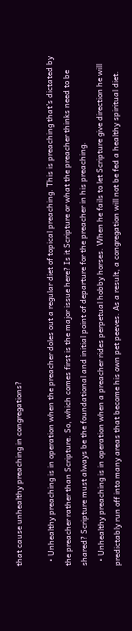that cause unhealthy preaching in congregations?

  • Unhealthy preaching is in operation when the preacher doles out a regular diet of topical preaching. This is preaching that’s dictated by the preacher rather than Scripture. So, which comes first is the major issue here? Is it Scripture or what the preacher thinks need to be shared? Scripture must always be the foundational and initial point of departure for the preacher in his preaching.
  • Unhealthy preaching is in operation when a preacher rides perpetual hobby horses. When he fails to let Scripture give direction he will predictably run off into many areas that become his own pet peeves. As a result, a congregation will not be fed a healthy spiritual diet.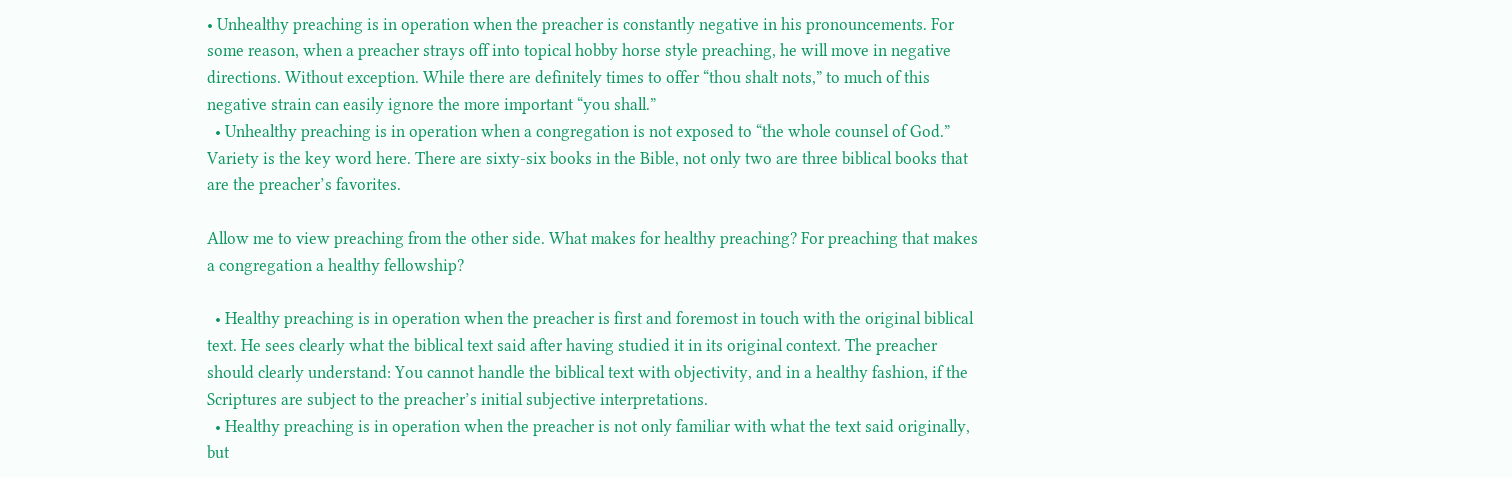• Unhealthy preaching is in operation when the preacher is constantly negative in his pronouncements. For some reason, when a preacher strays off into topical hobby horse style preaching, he will move in negative directions. Without exception. While there are definitely times to offer “thou shalt nots,” to much of this negative strain can easily ignore the more important “you shall.”
  • Unhealthy preaching is in operation when a congregation is not exposed to “the whole counsel of God.” Variety is the key word here. There are sixty-six books in the Bible, not only two are three biblical books that are the preacher’s favorites.

Allow me to view preaching from the other side. What makes for healthy preaching? For preaching that makes a congregation a healthy fellowship?

  • Healthy preaching is in operation when the preacher is first and foremost in touch with the original biblical text. He sees clearly what the biblical text said after having studied it in its original context. The preacher should clearly understand: You cannot handle the biblical text with objectivity, and in a healthy fashion, if the Scriptures are subject to the preacher’s initial subjective interpretations.
  • Healthy preaching is in operation when the preacher is not only familiar with what the text said originally, but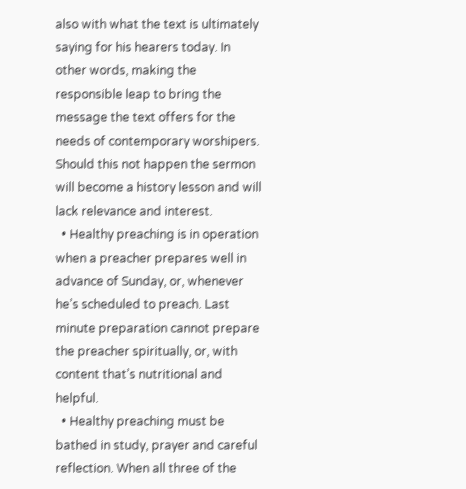also with what the text is ultimately saying for his hearers today. In other words, making the responsible leap to bring the message the text offers for the needs of contemporary worshipers. Should this not happen the sermon will become a history lesson and will lack relevance and interest.
  • Healthy preaching is in operation when a preacher prepares well in advance of Sunday, or, whenever he’s scheduled to preach. Last minute preparation cannot prepare the preacher spiritually, or, with content that’s nutritional and helpful.
  • Healthy preaching must be bathed in study, prayer and careful reflection. When all three of the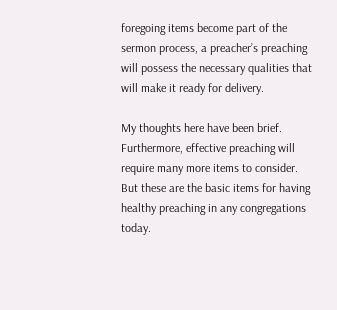foregoing items become part of the sermon process, a preacher’s preaching will possess the necessary qualities that will make it ready for delivery.

My thoughts here have been brief. Furthermore, effective preaching will require many more items to consider. But these are the basic items for having healthy preaching in any congregations today.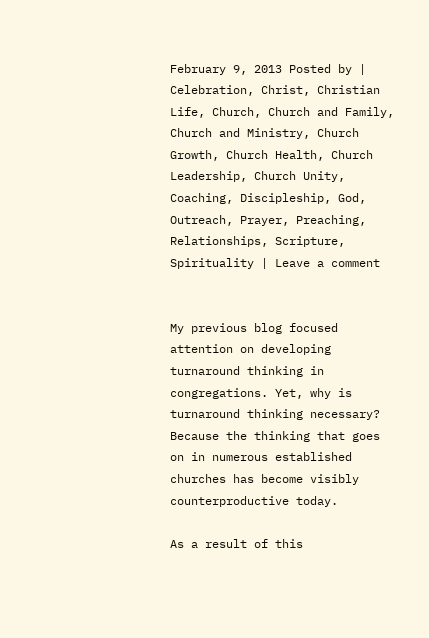February 9, 2013 Posted by | Celebration, Christ, Christian Life, Church, Church and Family, Church and Ministry, Church Growth, Church Health, Church Leadership, Church Unity, Coaching, Discipleship, God, Outreach, Prayer, Preaching, Relationships, Scripture, Spirituality | Leave a comment


My previous blog focused attention on developing turnaround thinking in congregations. Yet, why is turnaround thinking necessary? Because the thinking that goes on in numerous established churches has become visibly counterproductive today.

As a result of this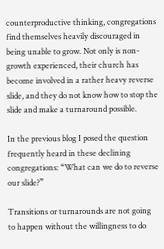counterproductive thinking, congregations find themselves heavily discouraged in being unable to grow. Not only is non-growth experienced, their church has become involved in a rather heavy reverse slide, and they do not know how to stop the slide and make a turnaround possible.

In the previous blog I posed the question frequently heard in these declining congregations: “What can we do to reverse our slide?”

Transitions or turnarounds are not going to happen without the willingness to do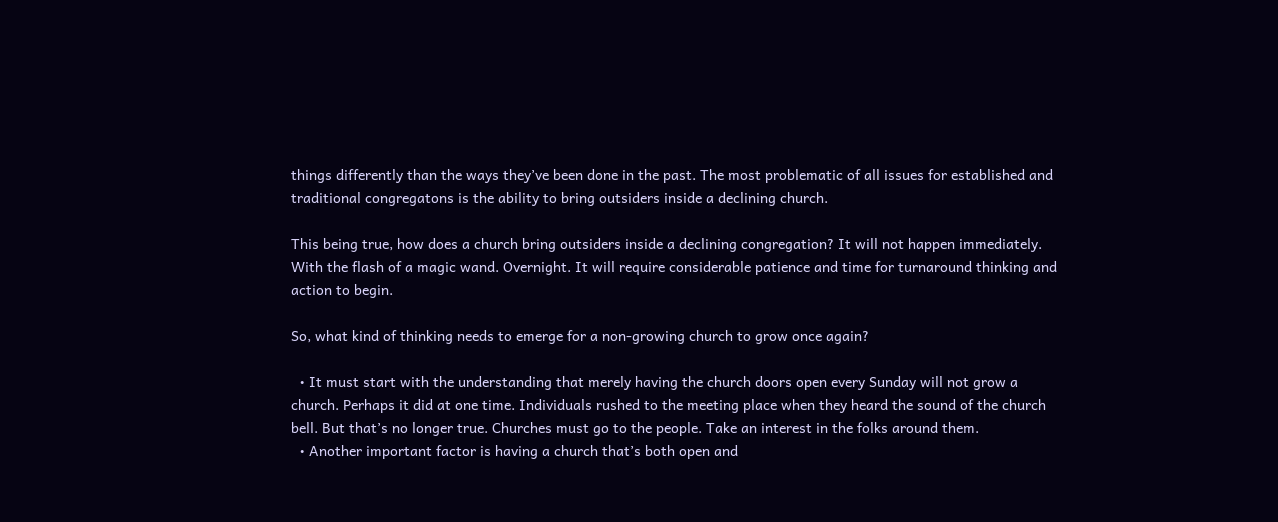things differently than the ways they’ve been done in the past. The most problematic of all issues for established and traditional congregatons is the ability to bring outsiders inside a declining church.

This being true, how does a church bring outsiders inside a declining congregation? It will not happen immediately.  With the flash of a magic wand. Overnight. It will require considerable patience and time for turnaround thinking and action to begin.

So, what kind of thinking needs to emerge for a non-growing church to grow once again?

  • It must start with the understanding that merely having the church doors open every Sunday will not grow a church. Perhaps it did at one time. Individuals rushed to the meeting place when they heard the sound of the church bell. But that’s no longer true. Churches must go to the people. Take an interest in the folks around them.
  • Another important factor is having a church that’s both open and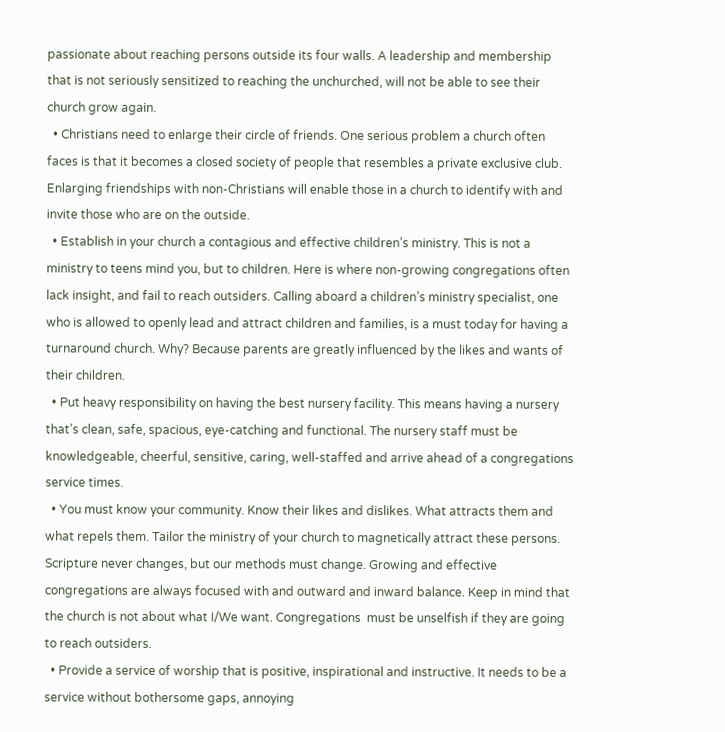passionate about reaching persons outside its four walls. A leadership and membership that is not seriously sensitized to reaching the unchurched, will not be able to see their church grow again.
  • Christians need to enlarge their circle of friends. One serious problem a church often faces is that it becomes a closed society of people that resembles a private exclusive club. Enlarging friendships with non-Christians will enable those in a church to identify with and invite those who are on the outside.
  • Establish in your church a contagious and effective children’s ministry. This is not a ministry to teens mind you, but to children. Here is where non-growing congregations often lack insight, and fail to reach outsiders. Calling aboard a children’s ministry specialist, one who is allowed to openly lead and attract children and families, is a must today for having a turnaround church. Why? Because parents are greatly influenced by the likes and wants of their children.
  • Put heavy responsibility on having the best nursery facility. This means having a nursery that’s clean, safe, spacious, eye-catching and functional. The nursery staff must be knowledgeable, cheerful, sensitive, caring, well-staffed and arrive ahead of a congregations service times.
  • You must know your community. Know their likes and dislikes. What attracts them and what repels them. Tailor the ministry of your church to magnetically attract these persons. Scripture never changes, but our methods must change. Growing and effective congregations are always focused with and outward and inward balance. Keep in mind that the church is not about what I/We want. Congregations  must be unselfish if they are going to reach outsiders.
  • Provide a service of worship that is positive, inspirational and instructive. It needs to be a service without bothersome gaps, annoying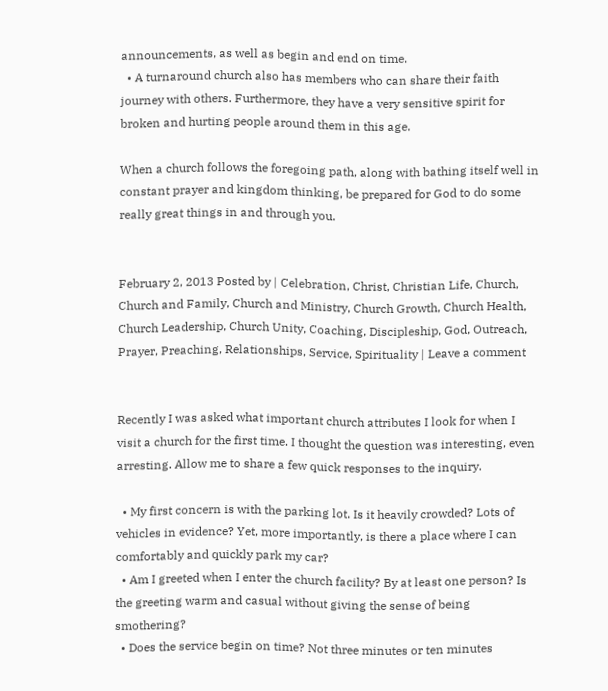announcements, as well as begin and end on time.
  • A turnaround church also has members who can share their faith journey with others. Furthermore, they have a very sensitive spirit for broken and hurting people around them in this age.

When a church follows the foregoing path, along with bathing itself well in constant prayer and kingdom thinking, be prepared for God to do some really great things in and through you.


February 2, 2013 Posted by | Celebration, Christ, Christian Life, Church, Church and Family, Church and Ministry, Church Growth, Church Health, Church Leadership, Church Unity, Coaching, Discipleship, God, Outreach, Prayer, Preaching, Relationships, Service, Spirituality | Leave a comment


Recently I was asked what important church attributes I look for when I visit a church for the first time. I thought the question was interesting, even arresting. Allow me to share a few quick responses to the inquiry.

  • My first concern is with the parking lot. Is it heavily crowded? Lots of vehicles in evidence? Yet, more importantly, is there a place where I can comfortably and quickly park my car?
  • Am I greeted when I enter the church facility? By at least one person? Is the greeting warm and casual without giving the sense of being smothering?
  • Does the service begin on time? Not three minutes or ten minutes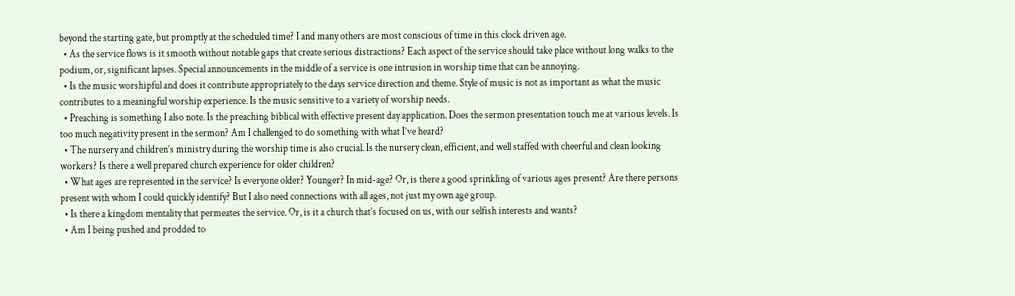beyond the starting gate, but promptly at the scheduled time? I and many others are most conscious of time in this clock driven age.
  • As the service flows is it smooth without notable gaps that create serious distractions? Each aspect of the service should take place without long walks to the podium, or, significant lapses. Special announcements in the middle of a service is one intrusion in worship time that can be annoying.
  • Is the music worshipful and does it contribute appropriately to the days service direction and theme. Style of music is not as important as what the music contributes to a meaningful worship experience. Is the music sensitive to a variety of worship needs.
  • Preaching is something I also note. Is the preaching biblical with effective present day application. Does the sermon presentation touch me at various levels. Is too much negativity present in the sermon? Am I challenged to do something with what I’ve heard?
  • The nursery and children’s ministry during the worship time is also crucial. Is the nursery clean, efficient, and well staffed with cheerful and clean looking workers? Is there a well prepared church experience for older children?
  • What ages are represented in the service? Is everyone older? Younger? In mid-age? Or, is there a good sprinkling of various ages present? Are there persons present with whom I could quickly identify? But I also need connections with all ages, not just my own age group.
  • Is there a kingdom mentality that permeates the service. Or, is it a church that’s focused on us, with our selfish interests and wants?
  • Am I being pushed and prodded to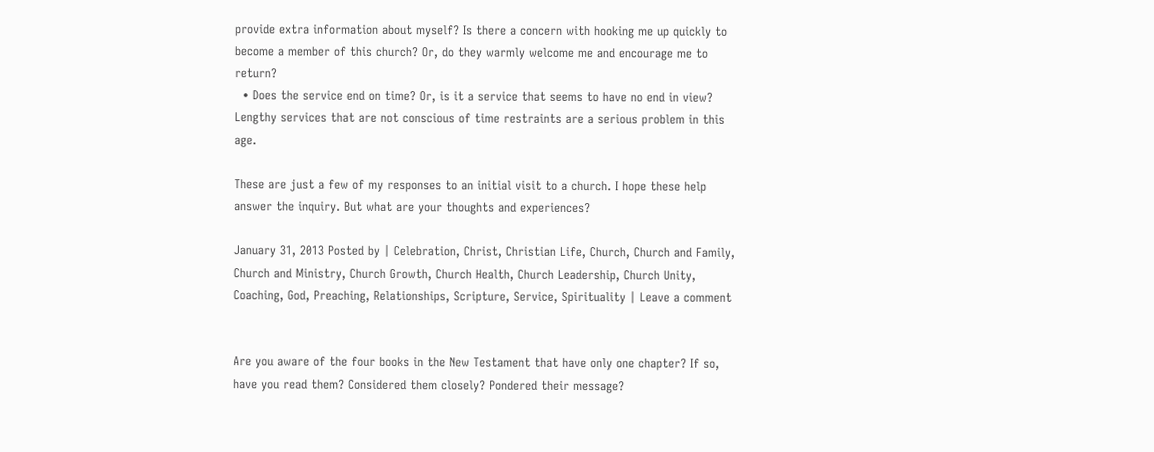provide extra information about myself? Is there a concern with hooking me up quickly to become a member of this church? Or, do they warmly welcome me and encourage me to return?
  • Does the service end on time? Or, is it a service that seems to have no end in view? Lengthy services that are not conscious of time restraints are a serious problem in this age.

These are just a few of my responses to an initial visit to a church. I hope these help answer the inquiry. But what are your thoughts and experiences?

January 31, 2013 Posted by | Celebration, Christ, Christian Life, Church, Church and Family, Church and Ministry, Church Growth, Church Health, Church Leadership, Church Unity, Coaching, God, Preaching, Relationships, Scripture, Service, Spirituality | Leave a comment


Are you aware of the four books in the New Testament that have only one chapter? If so, have you read them? Considered them closely? Pondered their message?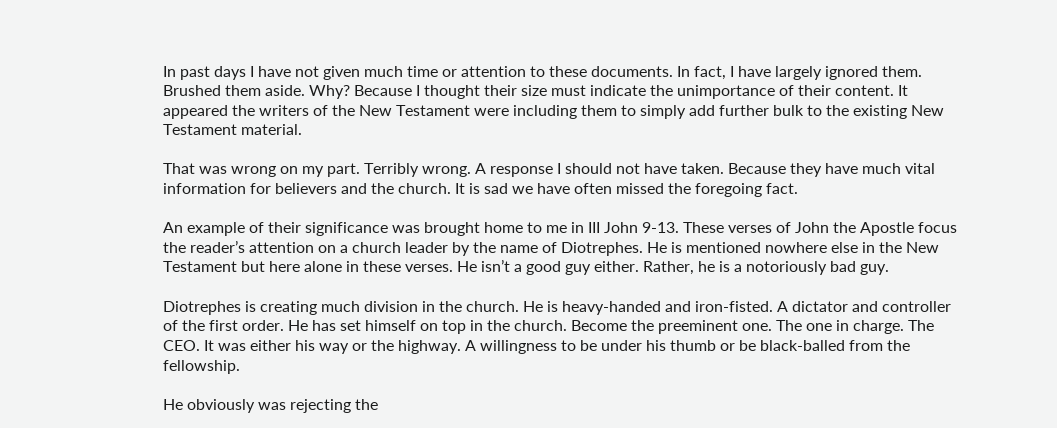In past days I have not given much time or attention to these documents. In fact, I have largely ignored them. Brushed them aside. Why? Because I thought their size must indicate the unimportance of their content. It appeared the writers of the New Testament were including them to simply add further bulk to the existing New Testament material.

That was wrong on my part. Terribly wrong. A response I should not have taken. Because they have much vital  information for believers and the church. It is sad we have often missed the foregoing fact.

An example of their significance was brought home to me in III John 9-13. These verses of John the Apostle focus the reader’s attention on a church leader by the name of Diotrephes. He is mentioned nowhere else in the New Testament but here alone in these verses. He isn’t a good guy either. Rather, he is a notoriously bad guy.

Diotrephes is creating much division in the church. He is heavy-handed and iron-fisted. A dictator and controller of the first order. He has set himself on top in the church. Become the preeminent one. The one in charge. The CEO. It was either his way or the highway. A willingness to be under his thumb or be black-balled from the fellowship.

He obviously was rejecting the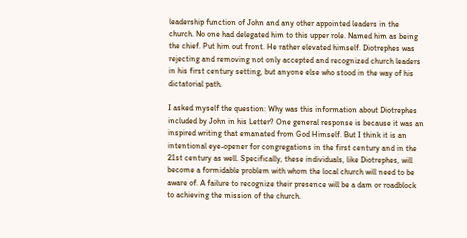leadership function of John and any other appointed leaders in the church. No one had delegated him to this upper role. Named him as being the chief. Put him out front. He rather elevated himself. Diotrephes was rejecting and removing not only accepted and recognized church leaders in his first century setting, but anyone else who stood in the way of his dictatorial path.

I asked myself the question: Why was this information about Diotrephes included by John in his Letter? One general response is because it was an inspired writing that emanated from God Himself. But I think it is an intentional eye-opener for congregations in the first century and in the 21st century as well. Specifically, these individuals, like Diotrephes, will become a formidable problem with whom the local church will need to be aware of. A failure to recognize their presence will be a dam or roadblock to achieving the mission of the church.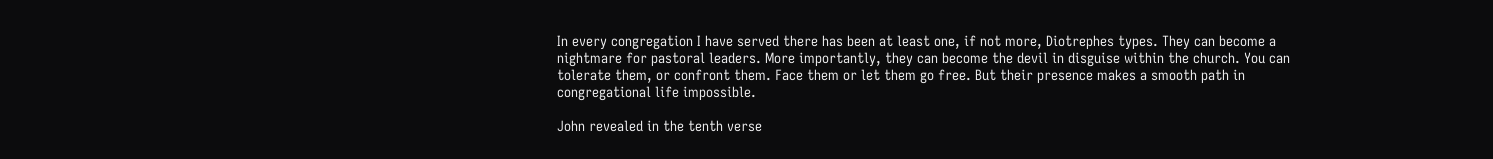In every congregation I have served there has been at least one, if not more, Diotrephes types. They can become a nightmare for pastoral leaders. More importantly, they can become the devil in disguise within the church. You can tolerate them, or confront them. Face them or let them go free. But their presence makes a smooth path in congregational life impossible.

John revealed in the tenth verse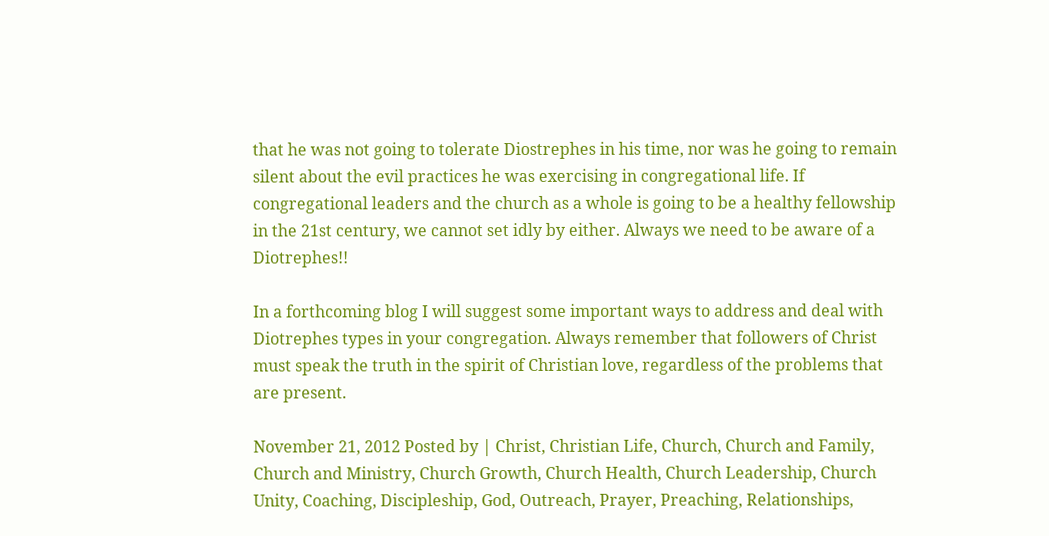that he was not going to tolerate Diostrephes in his time, nor was he going to remain silent about the evil practices he was exercising in congregational life. If congregational leaders and the church as a whole is going to be a healthy fellowship in the 21st century, we cannot set idly by either. Always we need to be aware of a Diotrephes!!

In a forthcoming blog I will suggest some important ways to address and deal with Diotrephes types in your congregation. Always remember that followers of Christ must speak the truth in the spirit of Christian love, regardless of the problems that are present.

November 21, 2012 Posted by | Christ, Christian Life, Church, Church and Family, Church and Ministry, Church Growth, Church Health, Church Leadership, Church Unity, Coaching, Discipleship, God, Outreach, Prayer, Preaching, Relationships,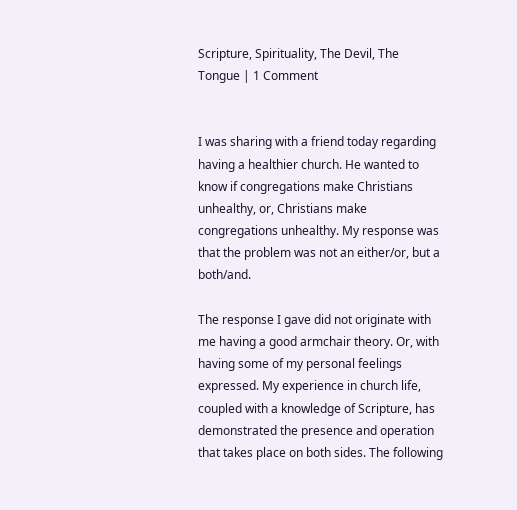Scripture, Spirituality, The Devil, The Tongue | 1 Comment


I was sharing with a friend today regarding having a healthier church. He wanted to know if congregations make Christians unhealthy, or, Christians make congregations unhealthy. My response was that the problem was not an either/or, but a both/and.

The response I gave did not originate with me having a good armchair theory. Or, with having some of my personal feelings expressed. My experience in church life, coupled with a knowledge of Scripture, has demonstrated the presence and operation that takes place on both sides. The following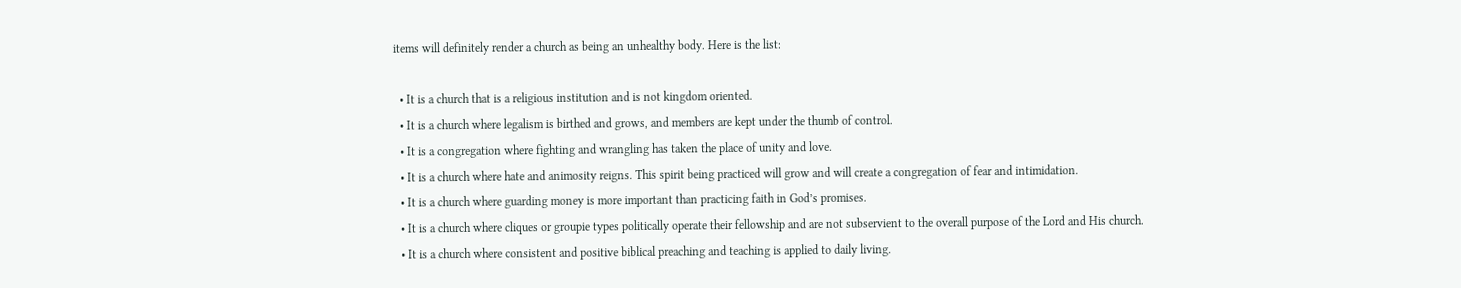items will definitely render a church as being an unhealthy body. Here is the list:

  • It is a church that is a religious institution and is not kingdom oriented.
  • It is a church where legalism is birthed and grows, and members are kept under the thumb of control.
  • It is a congregation where fighting and wrangling has taken the place of unity and love.
  • It is a church where hate and animosity reigns. This spirit being practiced will grow and will create a congregation of fear and intimidation.
  • It is a church where guarding money is more important than practicing faith in God’s promises.
  • It is a church where cliques or groupie types politically operate their fellowship and are not subservient to the overall purpose of the Lord and His church.
  • It is a church where consistent and positive biblical preaching and teaching is applied to daily living.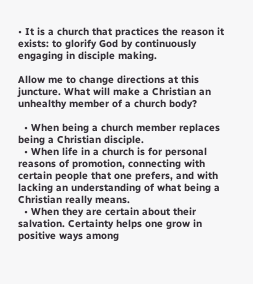• It is a church that practices the reason it exists: to glorify God by continuously engaging in disciple making.

Allow me to change directions at this juncture. What will make a Christian an unhealthy member of a church body?

  • When being a church member replaces being a Christian disciple.
  • When life in a church is for personal reasons of promotion, connecting with certain people that one prefers, and with lacking an understanding of what being a Christian really means.
  • When they are certain about their salvation. Certainty helps one grow in positive ways among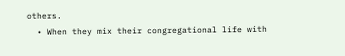others.
  • When they mix their congregational life with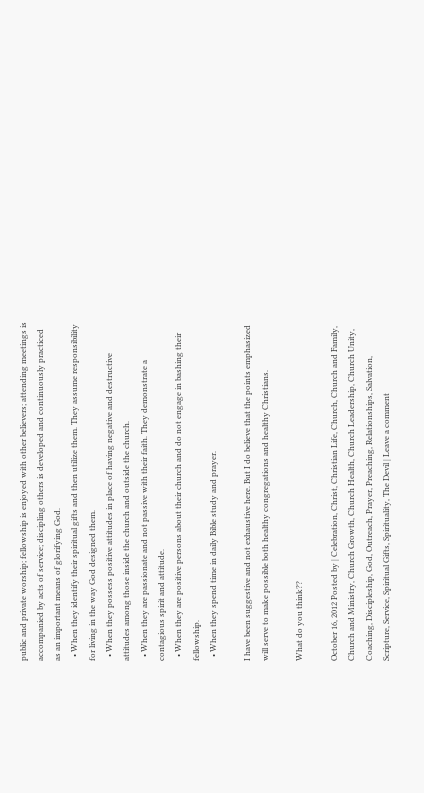public and private worship; fellowship is enjoyed with other believers; attending meetings is accompanied by acts of service; discipling others is developed and continuously practiced as an important means of glorifying God.
  • When they identify their spiritual gifts and then utilize them. They assume responsibility for living in the way God designed them.
  • When they possess positive attitudes in place of having negative and destructive attitudes among those inside the church and outside the church.
  • When they are passionate and not passive with their faith. They demonstrate a contagious spirit and attitude.
  • When they are positive persons about their church and do not engage in bashing their fellowship.
  • When they spend time in daily Bible study and prayer.

I have been suggestive and not exhaustive here. But I do believe that the points emphasized will serve to make possible both healthy congregations and healthy Christians.

What do you think??

October 16, 2012 Posted by | Celebration, Christ, Christian Life, Church, Church and Family, Church and Ministry, Church Growth, Church Health, Church Leadership, Church Unity, Coaching, Discipleship, God, Outreach, Prayer, Preaching, Relationships, Salvation, Scripture, Service, Spiritual Gifts, Spirituality, The Devil | Leave a comment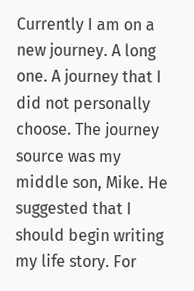Currently I am on a new journey. A long one. A journey that I did not personally choose. The journey source was my middle son, Mike. He suggested that I should begin writing my life story. For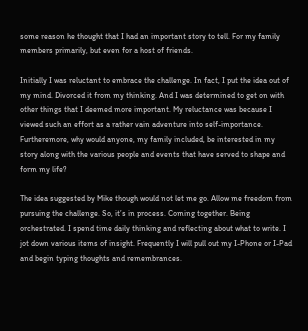some reason he thought that I had an important story to tell. For my family members primarily, but even for a host of friends.

Initially I was reluctant to embrace the challenge. In fact, I put the idea out of my mind. Divorced it from my thinking. And I was determined to get on with other things that I deemed more important. My reluctance was because I viewed such an effort as a rather vain adventure into self-importance. Furtheremore, why would anyone, my family included, be interested in my story along with the various people and events that have served to shape and form my life?

The idea suggested by Mike though would not let me go. Allow me freedom from pursuing the challenge. So, it’s in process. Coming together. Being orchestrated. I spend time daily thinking and reflecting about what to write. I jot down various items of insight. Frequently I will pull out my I-Phone or I-Pad and begin typing thoughts and remembrances.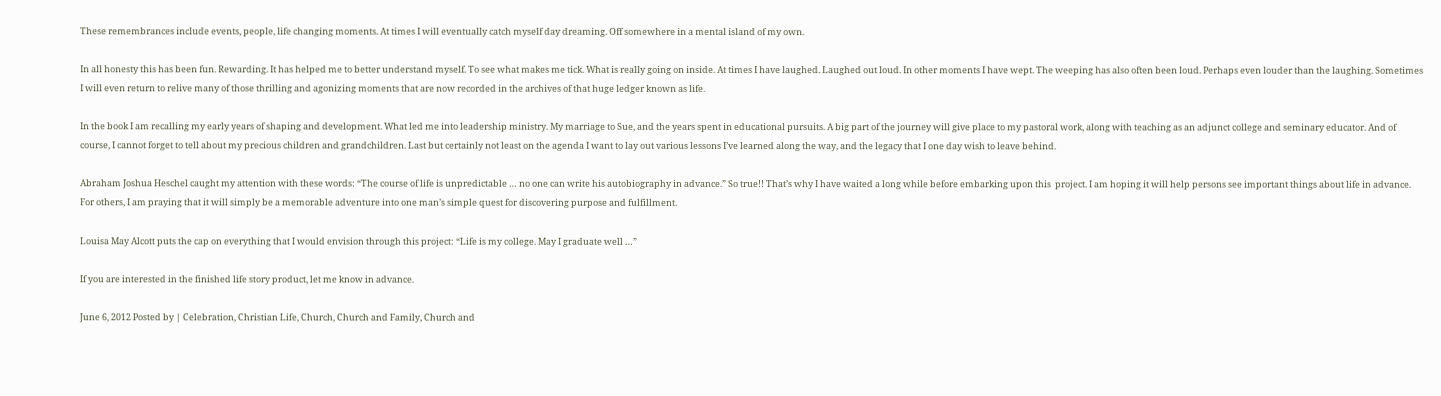These remembrances include events, people, life changing moments. At times I will eventually catch myself day dreaming. Off somewhere in a mental island of my own.

In all honesty this has been fun. Rewarding. It has helped me to better understand myself. To see what makes me tick. What is really going on inside. At times I have laughed. Laughed out loud. In other moments I have wept. The weeping has also often been loud. Perhaps even louder than the laughing. Sometimes I will even return to relive many of those thrilling and agonizing moments that are now recorded in the archives of that huge ledger known as life.

In the book I am recalling my early years of shaping and development. What led me into leadership ministry. My marriage to Sue, and the years spent in educational pursuits. A big part of the journey will give place to my pastoral work, along with teaching as an adjunct college and seminary educator. And of course, I cannot forget to tell about my precious children and grandchildren. Last but certainly not least on the agenda I want to lay out various lessons I’ve learned along the way, and the legacy that I one day wish to leave behind.

Abraham Joshua Heschel caught my attention with these words: “The course of life is unpredictable … no one can write his autobiography in advance.” So true!! That’s why I have waited a long while before embarking upon this  project. I am hoping it will help persons see important things about life in advance. For others, I am praying that it will simply be a memorable adventure into one man’s simple quest for discovering purpose and fulfillment.

Louisa May Alcott puts the cap on everything that I would envision through this project: “Life is my college. May I graduate well …”

If you are interested in the finished life story product, let me know in advance.

June 6, 2012 Posted by | Celebration, Christian Life, Church, Church and Family, Church and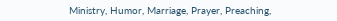Ministry, Humor, Marriage, Prayer, Preaching,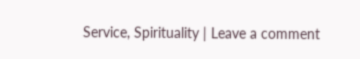Service, Spirituality | Leave a comment